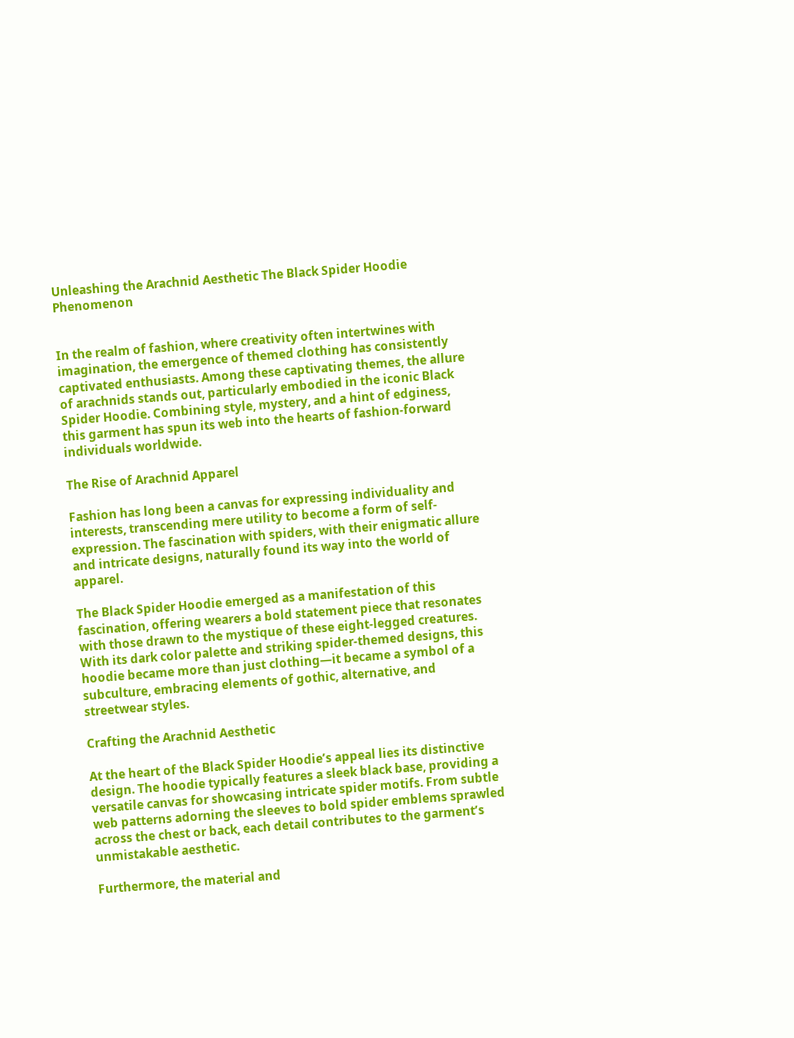Unleashing the Arachnid Aesthetic The Black Spider Hoodie Phenomenon


In the realm of fashion, where creativity often intertwines with imagination, the emergence of themed clothing has consistently captivated enthusiasts. Among these captivating themes, the allure of arachnids stands out, particularly embodied in the iconic Black Spider Hoodie. Combining style, mystery, and a hint of edginess, this garment has spun its web into the hearts of fashion-forward individuals worldwide.

The Rise of Arachnid Apparel

Fashion has long been a canvas for expressing individuality and interests, transcending mere utility to become a form of self-expression. The fascination with spiders, with their enigmatic allure and intricate designs, naturally found its way into the world of apparel.

The Black Spider Hoodie emerged as a manifestation of this fascination, offering wearers a bold statement piece that resonates with those drawn to the mystique of these eight-legged creatures. With its dark color palette and striking spider-themed designs, this hoodie became more than just clothing—it became a symbol of a subculture, embracing elements of gothic, alternative, and streetwear styles.

Crafting the Arachnid Aesthetic

At the heart of the Black Spider Hoodie’s appeal lies its distinctive design. The hoodie typically features a sleek black base, providing a versatile canvas for showcasing intricate spider motifs. From subtle web patterns adorning the sleeves to bold spider emblems sprawled across the chest or back, each detail contributes to the garment’s unmistakable aesthetic.

Furthermore, the material and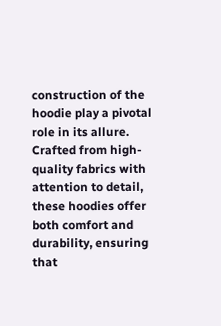construction of the hoodie play a pivotal role in its allure. Crafted from high-quality fabrics with attention to detail, these hoodies offer both comfort and durability, ensuring that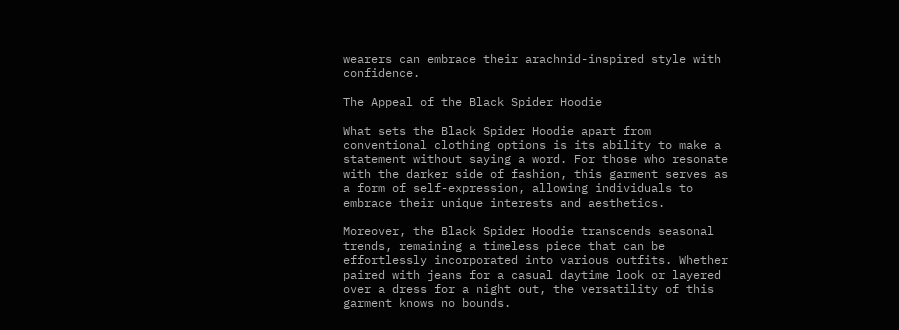wearers can embrace their arachnid-inspired style with confidence.

The Appeal of the Black Spider Hoodie

What sets the Black Spider Hoodie apart from conventional clothing options is its ability to make a statement without saying a word. For those who resonate with the darker side of fashion, this garment serves as a form of self-expression, allowing individuals to embrace their unique interests and aesthetics.

Moreover, the Black Spider Hoodie transcends seasonal trends, remaining a timeless piece that can be effortlessly incorporated into various outfits. Whether paired with jeans for a casual daytime look or layered over a dress for a night out, the versatility of this garment knows no bounds.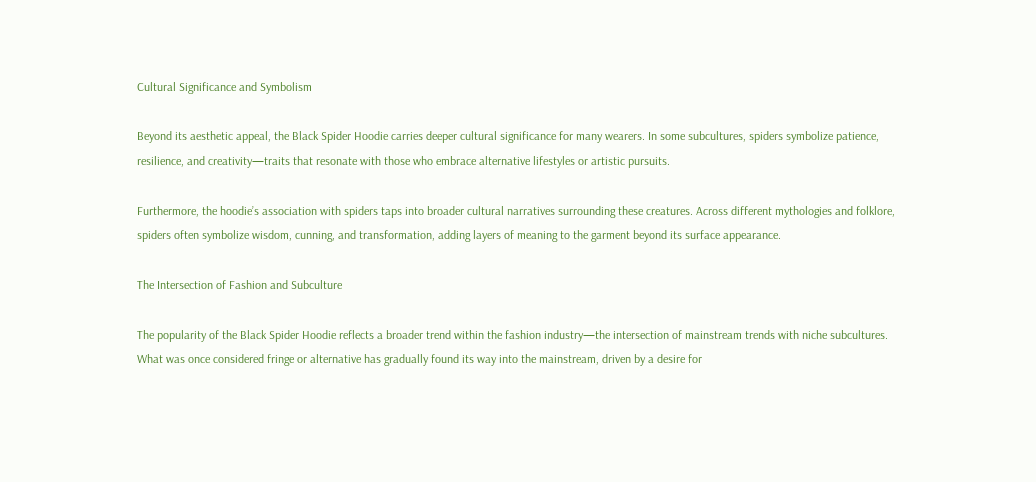Cultural Significance and Symbolism

Beyond its aesthetic appeal, the Black Spider Hoodie carries deeper cultural significance for many wearers. In some subcultures, spiders symbolize patience, resilience, and creativity—traits that resonate with those who embrace alternative lifestyles or artistic pursuits.

Furthermore, the hoodie’s association with spiders taps into broader cultural narratives surrounding these creatures. Across different mythologies and folklore, spiders often symbolize wisdom, cunning, and transformation, adding layers of meaning to the garment beyond its surface appearance.

The Intersection of Fashion and Subculture

The popularity of the Black Spider Hoodie reflects a broader trend within the fashion industry—the intersection of mainstream trends with niche subcultures. What was once considered fringe or alternative has gradually found its way into the mainstream, driven by a desire for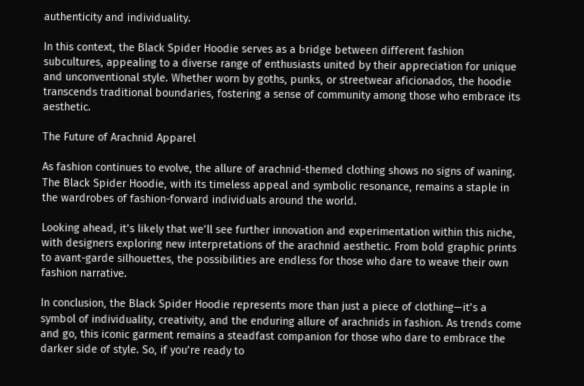authenticity and individuality.

In this context, the Black Spider Hoodie serves as a bridge between different fashion subcultures, appealing to a diverse range of enthusiasts united by their appreciation for unique and unconventional style. Whether worn by goths, punks, or streetwear aficionados, the hoodie transcends traditional boundaries, fostering a sense of community among those who embrace its aesthetic.

The Future of Arachnid Apparel

As fashion continues to evolve, the allure of arachnid-themed clothing shows no signs of waning. The Black Spider Hoodie, with its timeless appeal and symbolic resonance, remains a staple in the wardrobes of fashion-forward individuals around the world.

Looking ahead, it’s likely that we’ll see further innovation and experimentation within this niche, with designers exploring new interpretations of the arachnid aesthetic. From bold graphic prints to avant-garde silhouettes, the possibilities are endless for those who dare to weave their own fashion narrative.

In conclusion, the Black Spider Hoodie represents more than just a piece of clothing—it’s a symbol of individuality, creativity, and the enduring allure of arachnids in fashion. As trends come and go, this iconic garment remains a steadfast companion for those who dare to embrace the darker side of style. So, if you’re ready to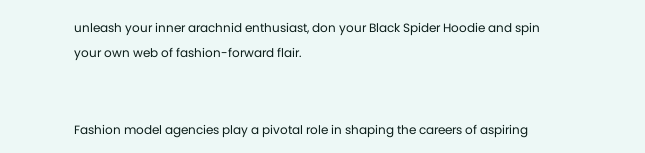unleash your inner arachnid enthusiast, don your Black Spider Hoodie and spin your own web of fashion-forward flair.


Fashion model agencies play a pivotal role in shaping the careers of aspiring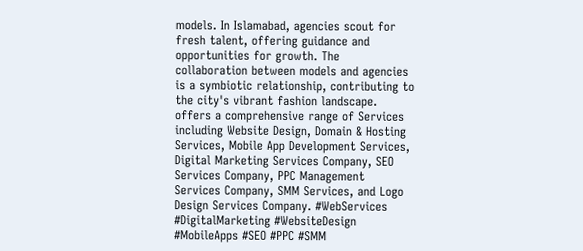models. In Islamabad, agencies scout for fresh talent, offering guidance and opportunities for growth. The collaboration between models and agencies is a symbiotic relationship, contributing to the city's vibrant fashion landscape. offers a comprehensive range of Services including Website Design, Domain & Hosting Services, Mobile App Development Services, Digital Marketing Services Company, SEO Services Company, PPC Management Services Company, SMM Services, and Logo Design Services Company. #WebServices #DigitalMarketing #WebsiteDesign #MobileApps #SEO #PPC #SMM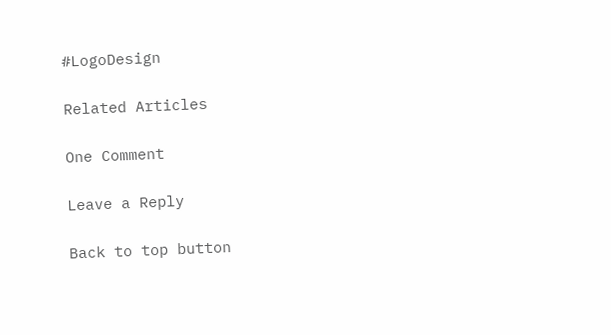#LogoDesign

Related Articles

One Comment

Leave a Reply

Back to top button